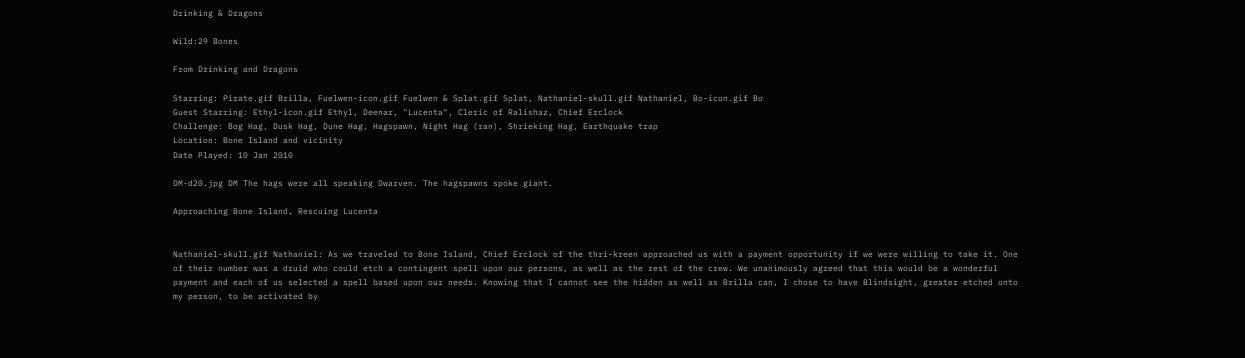Drinking & Dragons

Wild:29 Bones

From Drinking and Dragons

Starring: Pirate.gif Brilla, Fuelwen-icon.gif Fuelwen & Splat.gif Splat, Nathaniel-skull.gif Nathaniel, Bo-icon.gif Bo
Guest Starring: Ethyl-icon.gif Ethyl, Deenar, "Lucenta", Cleric of Ralishaz, Chief Erclock
Challenge: Bog Hag, Dusk Hag, Dune Hag, Hagspawn, Night Hag (ran), Shrieking Hag, Earthquake trap
Location: Bone Island and vicinity
Date Played: 10 Jan 2010

DM-d20.jpg DM The hags were all speaking Dwarven. The hagspawns spoke giant.

Approaching Bone Island, Rescuing Lucenta


Nathaniel-skull.gif Nathaniel: As we traveled to Bone Island, Chief Erclock of the thri-kreen approached us with a payment opportunity if we were willing to take it. One of their number was a druid who could etch a contingent spell upon our persons, as well as the rest of the crew. We unanimously agreed that this would be a wonderful payment and each of us selected a spell based upon our needs. Knowing that I cannot see the hidden as well as Brilla can, I chose to have Blindsight, greater etched onto my person, to be activated by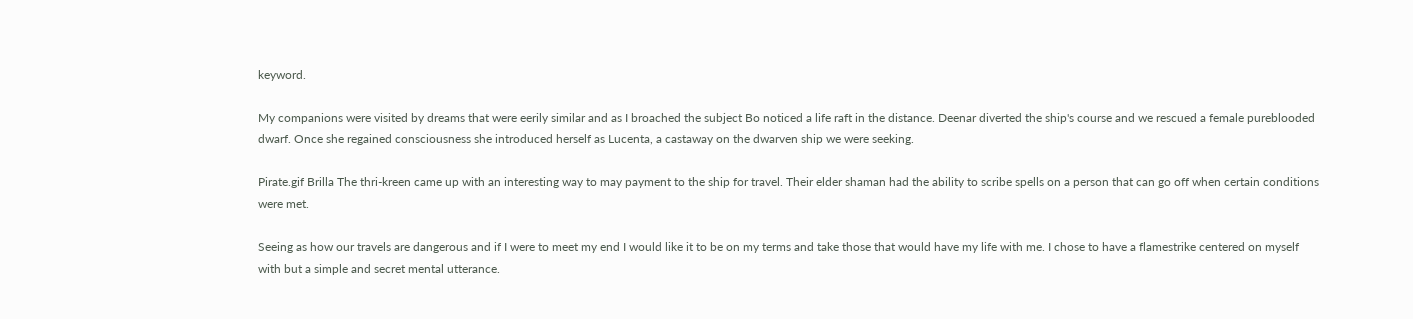keyword.

My companions were visited by dreams that were eerily similar and as I broached the subject Bo noticed a life raft in the distance. Deenar diverted the ship's course and we rescued a female pureblooded dwarf. Once she regained consciousness she introduced herself as Lucenta, a castaway on the dwarven ship we were seeking.

Pirate.gif Brilla The thri-kreen came up with an interesting way to may payment to the ship for travel. Their elder shaman had the ability to scribe spells on a person that can go off when certain conditions were met.

Seeing as how our travels are dangerous and if I were to meet my end I would like it to be on my terms and take those that would have my life with me. I chose to have a flamestrike centered on myself with but a simple and secret mental utterance.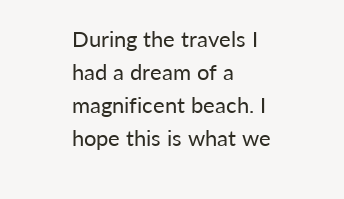During the travels I had a dream of a magnificent beach. I hope this is what we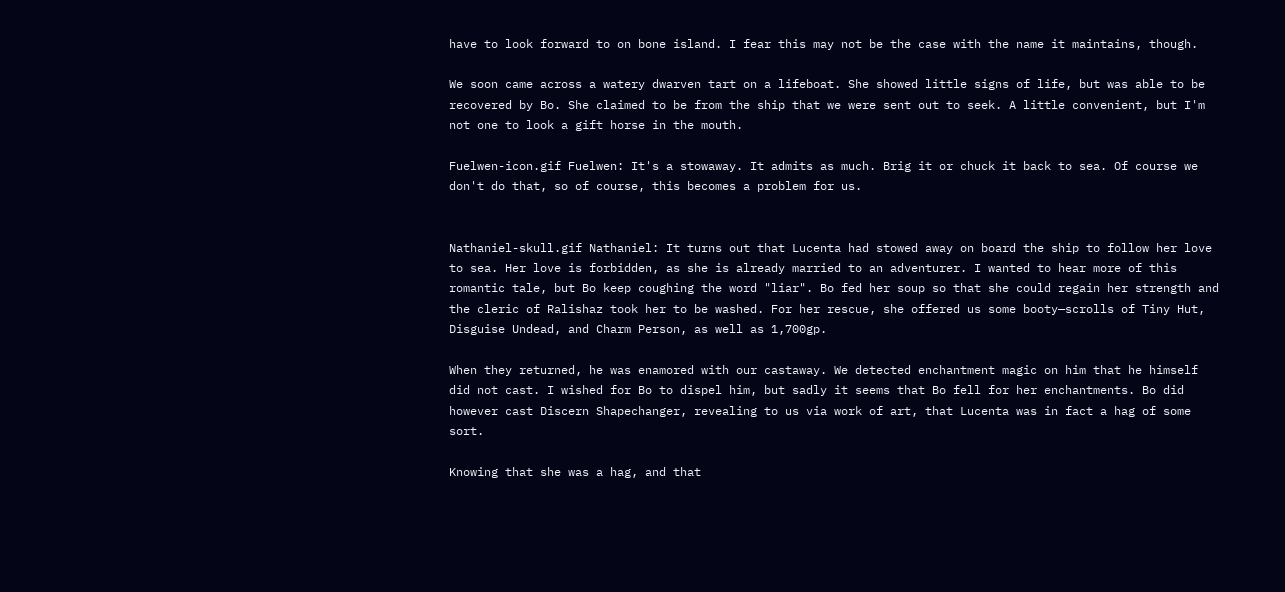have to look forward to on bone island. I fear this may not be the case with the name it maintains, though.

We soon came across a watery dwarven tart on a lifeboat. She showed little signs of life, but was able to be recovered by Bo. She claimed to be from the ship that we were sent out to seek. A little convenient, but I'm not one to look a gift horse in the mouth.

Fuelwen-icon.gif Fuelwen: It's a stowaway. It admits as much. Brig it or chuck it back to sea. Of course we don't do that, so of course, this becomes a problem for us.


Nathaniel-skull.gif Nathaniel: It turns out that Lucenta had stowed away on board the ship to follow her love to sea. Her love is forbidden, as she is already married to an adventurer. I wanted to hear more of this romantic tale, but Bo keep coughing the word "liar". Bo fed her soup so that she could regain her strength and the cleric of Ralishaz took her to be washed. For her rescue, she offered us some booty—scrolls of Tiny Hut, Disguise Undead, and Charm Person, as well as 1,700gp.

When they returned, he was enamored with our castaway. We detected enchantment magic on him that he himself did not cast. I wished for Bo to dispel him, but sadly it seems that Bo fell for her enchantments. Bo did however cast Discern Shapechanger, revealing to us via work of art, that Lucenta was in fact a hag of some sort.

Knowing that she was a hag, and that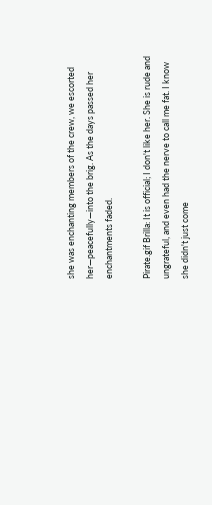she was enchanting members of the crew, we escorted her—peacefully—into the brig. As the days passed her enchantments faded.

Pirate.gif Brilla: It is official; I don't like her. She is rude and ungrateful, and even had the nerve to call me fat. I know she didn't just come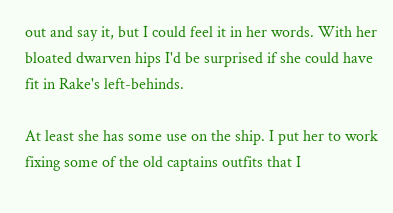out and say it, but I could feel it in her words. With her bloated dwarven hips I'd be surprised if she could have fit in Rake's left-behinds.

At least she has some use on the ship. I put her to work fixing some of the old captains outfits that I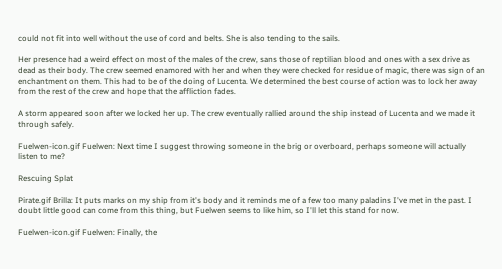could not fit into well without the use of cord and belts. She is also tending to the sails.

Her presence had a weird effect on most of the males of the crew, sans those of reptilian blood and ones with a sex drive as dead as their body. The crew seemed enamored with her and when they were checked for residue of magic, there was sign of an enchantment on them. This had to be of the doing of Lucenta. We determined the best course of action was to lock her away from the rest of the crew and hope that the affliction fades.

A storm appeared soon after we locked her up. The crew eventually rallied around the ship instead of Lucenta and we made it through safely.

Fuelwen-icon.gif Fuelwen: Next time I suggest throwing someone in the brig or overboard, perhaps someone will actually listen to me?

Rescuing Splat

Pirate.gif Brilla: It puts marks on my ship from it's body and it reminds me of a few too many paladins I've met in the past. I doubt little good can come from this thing, but Fuelwen seems to like him, so I'll let this stand for now.

Fuelwen-icon.gif Fuelwen: Finally, the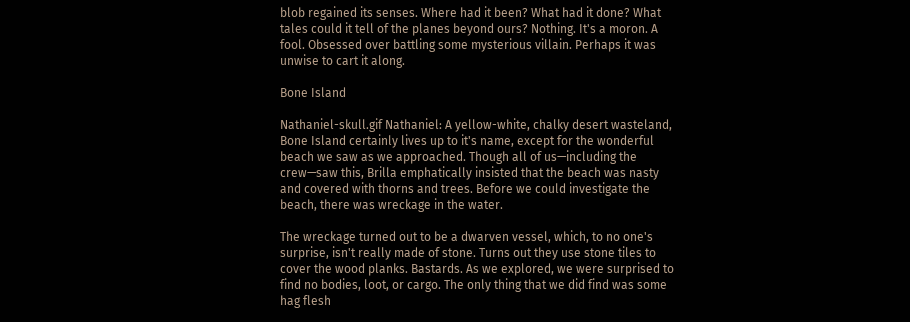blob regained its senses. Where had it been? What had it done? What tales could it tell of the planes beyond ours? Nothing. It's a moron. A fool. Obsessed over battling some mysterious villain. Perhaps it was unwise to cart it along.

Bone Island

Nathaniel-skull.gif Nathaniel: A yellow-white, chalky desert wasteland, Bone Island certainly lives up to it's name, except for the wonderful beach we saw as we approached. Though all of us—including the crew—saw this, Brilla emphatically insisted that the beach was nasty and covered with thorns and trees. Before we could investigate the beach, there was wreckage in the water.

The wreckage turned out to be a dwarven vessel, which, to no one's surprise, isn't really made of stone. Turns out they use stone tiles to cover the wood planks. Bastards. As we explored, we were surprised to find no bodies, loot, or cargo. The only thing that we did find was some hag flesh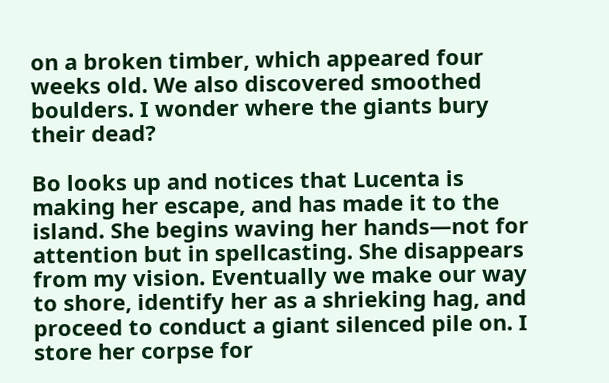on a broken timber, which appeared four weeks old. We also discovered smoothed boulders. I wonder where the giants bury their dead?

Bo looks up and notices that Lucenta is making her escape, and has made it to the island. She begins waving her hands—not for attention but in spellcasting. She disappears from my vision. Eventually we make our way to shore, identify her as a shrieking hag, and proceed to conduct a giant silenced pile on. I store her corpse for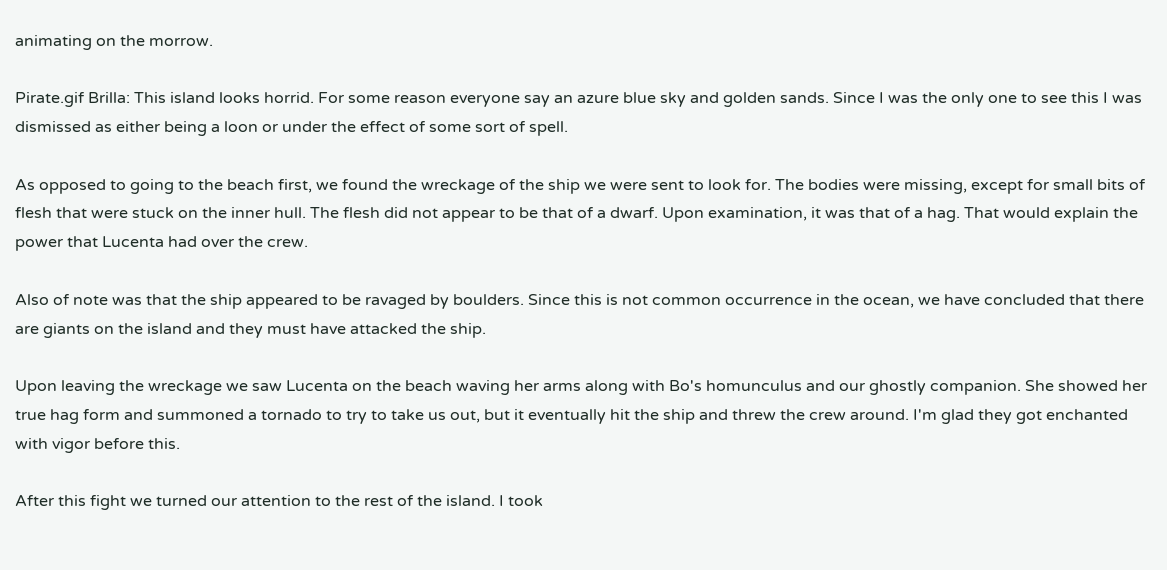animating on the morrow.

Pirate.gif Brilla: This island looks horrid. For some reason everyone say an azure blue sky and golden sands. Since I was the only one to see this I was dismissed as either being a loon or under the effect of some sort of spell.

As opposed to going to the beach first, we found the wreckage of the ship we were sent to look for. The bodies were missing, except for small bits of flesh that were stuck on the inner hull. The flesh did not appear to be that of a dwarf. Upon examination, it was that of a hag. That would explain the power that Lucenta had over the crew.

Also of note was that the ship appeared to be ravaged by boulders. Since this is not common occurrence in the ocean, we have concluded that there are giants on the island and they must have attacked the ship.

Upon leaving the wreckage we saw Lucenta on the beach waving her arms along with Bo's homunculus and our ghostly companion. She showed her true hag form and summoned a tornado to try to take us out, but it eventually hit the ship and threw the crew around. I'm glad they got enchanted with vigor before this.

After this fight we turned our attention to the rest of the island. I took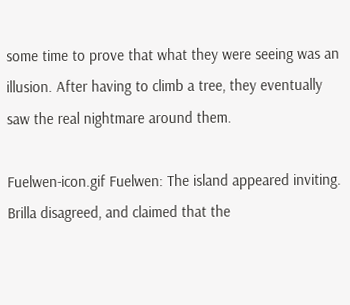some time to prove that what they were seeing was an illusion. After having to climb a tree, they eventually saw the real nightmare around them.

Fuelwen-icon.gif Fuelwen: The island appeared inviting. Brilla disagreed, and claimed that the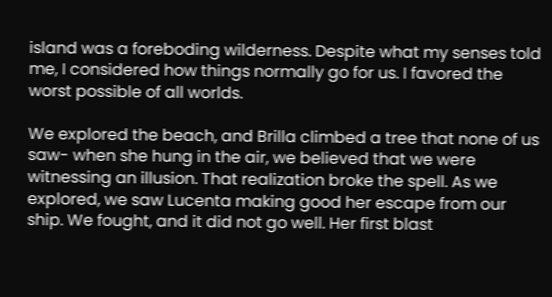island was a foreboding wilderness. Despite what my senses told me, I considered how things normally go for us. I favored the worst possible of all worlds.

We explored the beach, and Brilla climbed a tree that none of us saw- when she hung in the air, we believed that we were witnessing an illusion. That realization broke the spell. As we explored, we saw Lucenta making good her escape from our ship. We fought, and it did not go well. Her first blast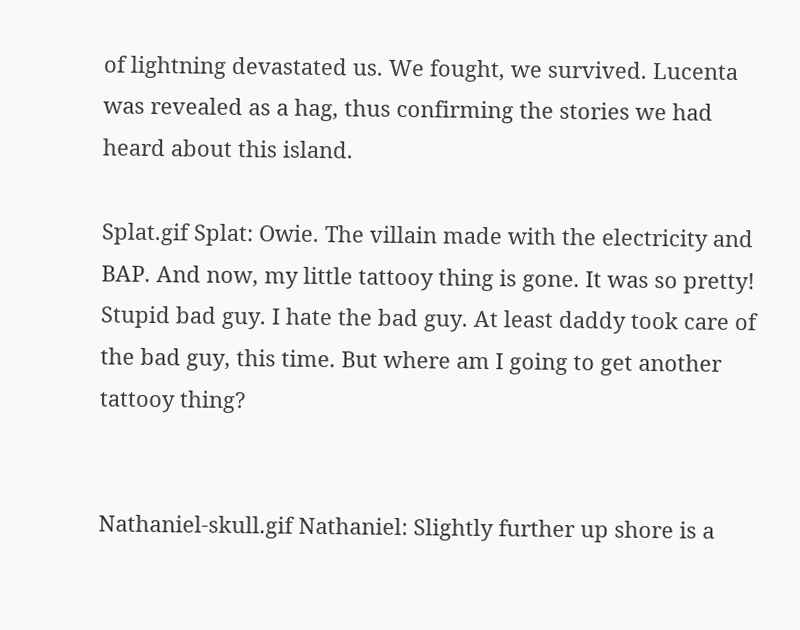of lightning devastated us. We fought, we survived. Lucenta was revealed as a hag, thus confirming the stories we had heard about this island.

Splat.gif Splat: Owie. The villain made with the electricity and BAP. And now, my little tattooy thing is gone. It was so pretty! Stupid bad guy. I hate the bad guy. At least daddy took care of the bad guy, this time. But where am I going to get another tattooy thing?


Nathaniel-skull.gif Nathaniel: Slightly further up shore is a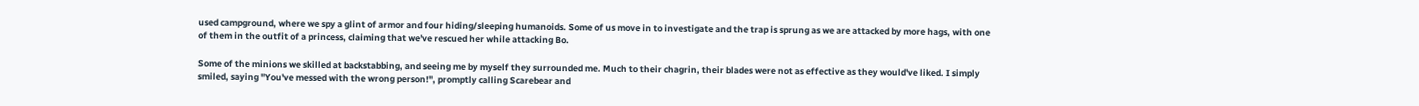used campground, where we spy a glint of armor and four hiding/sleeping humanoids. Some of us move in to investigate and the trap is sprung as we are attacked by more hags, with one of them in the outfit of a princess, claiming that we've rescued her while attacking Bo.

Some of the minions we skilled at backstabbing, and seeing me by myself they surrounded me. Much to their chagrin, their blades were not as effective as they would've liked. I simply smiled, saying "You've messed with the wrong person!", promptly calling Scarebear and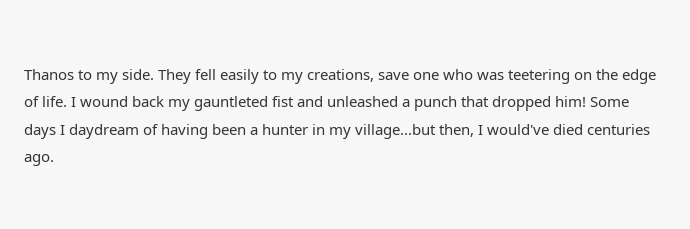Thanos to my side. They fell easily to my creations, save one who was teetering on the edge of life. I wound back my gauntleted fist and unleashed a punch that dropped him! Some days I daydream of having been a hunter in my village...but then, I would've died centuries ago.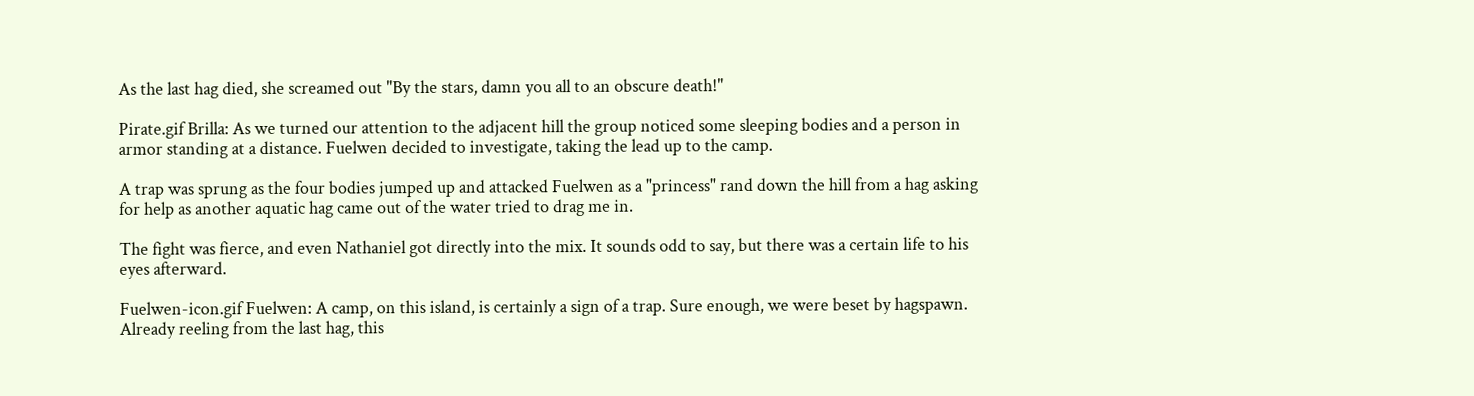As the last hag died, she screamed out "By the stars, damn you all to an obscure death!"

Pirate.gif Brilla: As we turned our attention to the adjacent hill the group noticed some sleeping bodies and a person in armor standing at a distance. Fuelwen decided to investigate, taking the lead up to the camp.

A trap was sprung as the four bodies jumped up and attacked Fuelwen as a "princess" rand down the hill from a hag asking for help as another aquatic hag came out of the water tried to drag me in.

The fight was fierce, and even Nathaniel got directly into the mix. It sounds odd to say, but there was a certain life to his eyes afterward.

Fuelwen-icon.gif Fuelwen: A camp, on this island, is certainly a sign of a trap. Sure enough, we were beset by hagspawn. Already reeling from the last hag, this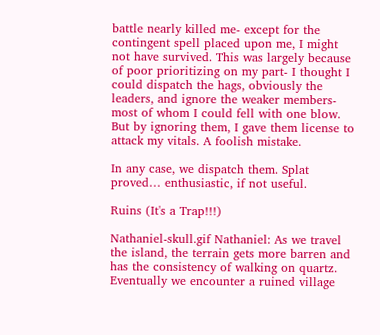battle nearly killed me- except for the contingent spell placed upon me, I might not have survived. This was largely because of poor prioritizing on my part- I thought I could dispatch the hags, obviously the leaders, and ignore the weaker members- most of whom I could fell with one blow. But by ignoring them, I gave them license to attack my vitals. A foolish mistake.

In any case, we dispatch them. Splat proved… enthusiastic, if not useful.

Ruins (It's a Trap!!!)

Nathaniel-skull.gif Nathaniel: As we travel the island, the terrain gets more barren and has the consistency of walking on quartz. Eventually we encounter a ruined village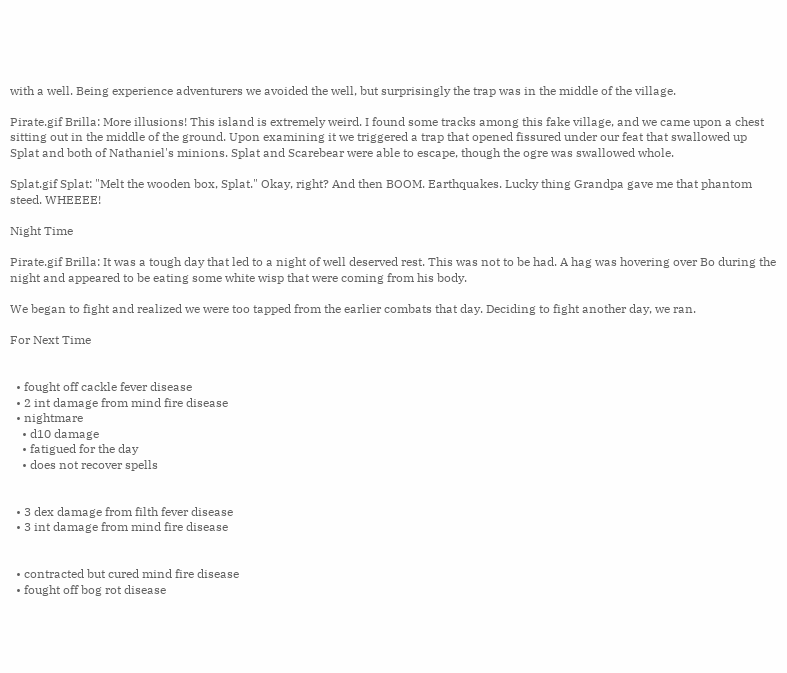with a well. Being experience adventurers we avoided the well, but surprisingly the trap was in the middle of the village.

Pirate.gif Brilla: More illusions! This island is extremely weird. I found some tracks among this fake village, and we came upon a chest sitting out in the middle of the ground. Upon examining it we triggered a trap that opened fissured under our feat that swallowed up Splat and both of Nathaniel's minions. Splat and Scarebear were able to escape, though the ogre was swallowed whole.

Splat.gif Splat: "Melt the wooden box, Splat." Okay, right? And then BOOM. Earthquakes. Lucky thing Grandpa gave me that phantom steed. WHEEEE!

Night Time

Pirate.gif Brilla: It was a tough day that led to a night of well deserved rest. This was not to be had. A hag was hovering over Bo during the night and appeared to be eating some white wisp that were coming from his body.

We began to fight and realized we were too tapped from the earlier combats that day. Deciding to fight another day, we ran.

For Next Time


  • fought off cackle fever disease
  • 2 int damage from mind fire disease
  • nightmare
    • d10 damage
    • fatigued for the day
    • does not recover spells


  • 3 dex damage from filth fever disease
  • 3 int damage from mind fire disease


  • contracted but cured mind fire disease
  • fought off bog rot disease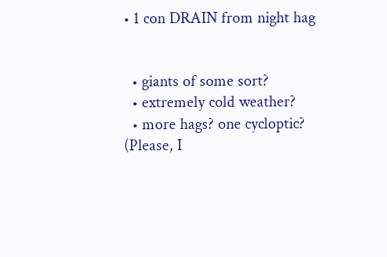• 1 con DRAIN from night hag


  • giants of some sort?
  • extremely cold weather?
  • more hags? one cycloptic? (Please, I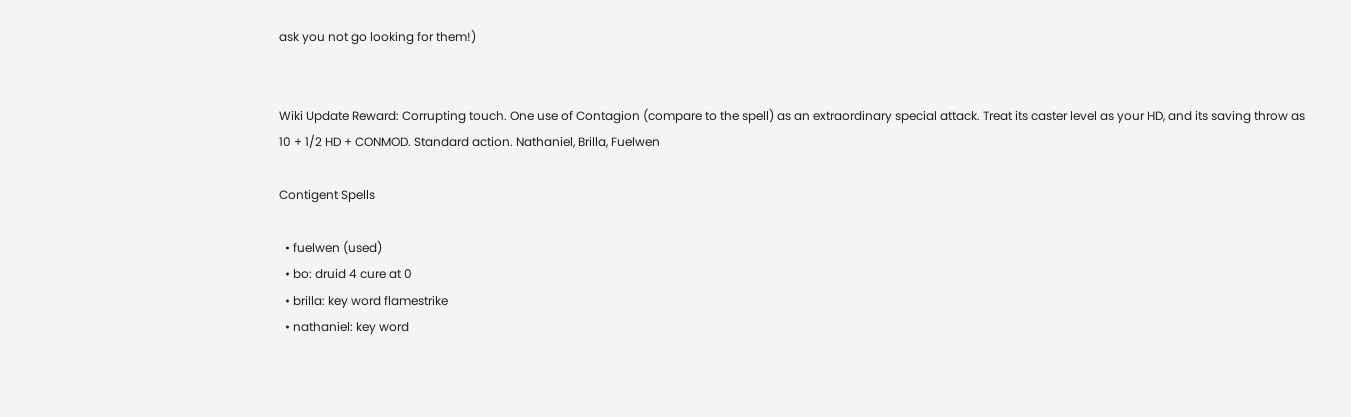ask you not go looking for them!)


Wiki Update Reward: Corrupting touch. One use of Contagion (compare to the spell) as an extraordinary special attack. Treat its caster level as your HD, and its saving throw as 10 + 1/2 HD + CONMOD. Standard action. Nathaniel, Brilla, Fuelwen

Contigent Spells

  • fuelwen (used)
  • bo: druid 4 cure at 0
  • brilla: key word flamestrike
  • nathaniel: key word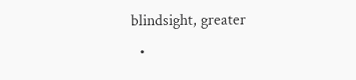blindsight, greater
  •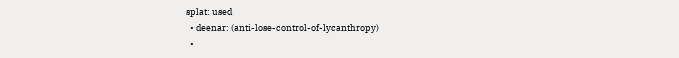splat: used
  • deenar: (anti-lose-control-of-lycanthropy)
  •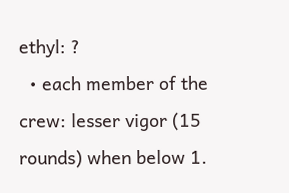ethyl: ?
  • each member of the crew: lesser vigor (15 rounds) when below 1.